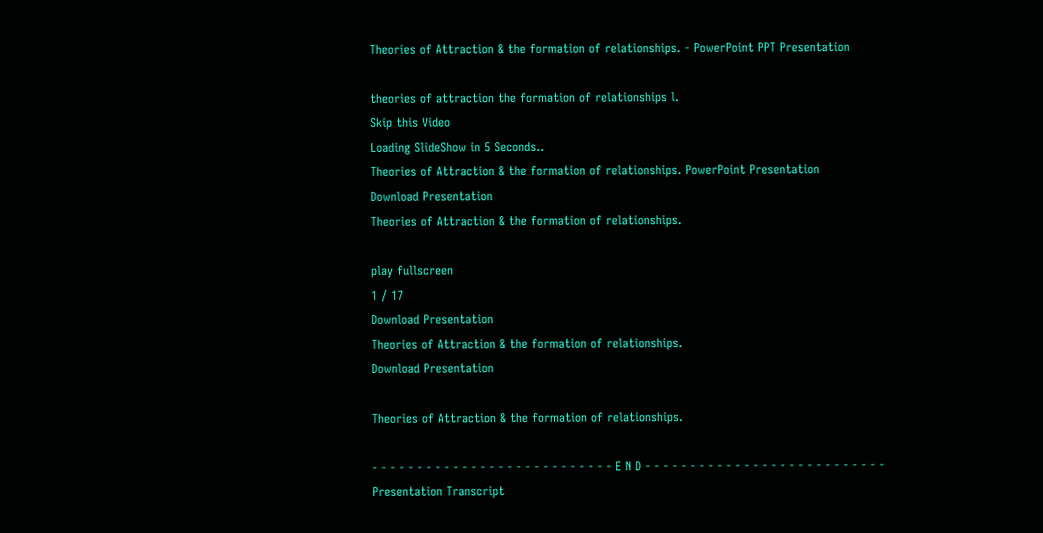Theories of Attraction & the formation of relationships. - PowerPoint PPT Presentation

theories of attraction the formation of relationships l.
Skip this Video
Loading SlideShow in 5 Seconds..
Theories of Attraction & the formation of relationships. PowerPoint Presentation
Download Presentation
Theories of Attraction & the formation of relationships.

play fullscreen
1 / 17
Download Presentation
Theories of Attraction & the formation of relationships.
Download Presentation

Theories of Attraction & the formation of relationships.

- - - - - - - - - - - - - - - - - - - - - - - - - - - E N D - - - - - - - - - - - - - - - - - - - - - - - - - - -
Presentation Transcript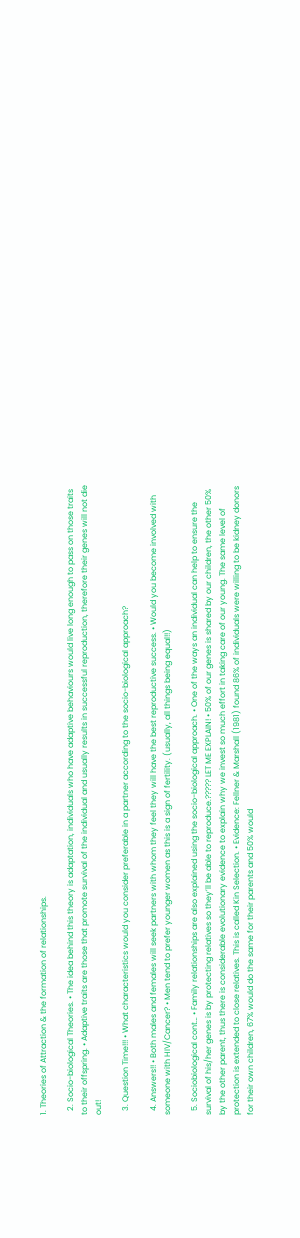1. Theories of Attraction & the formation of relationships.

  2. Socio-biological Theories. • The idea behind this theory is adaptation, individuals who have adaptive behaviours would live long enough to pass on those traits to their offspring. • Adaptive traits are those that promote survival of the individual and usually results in successful reproduction, therefore their genes will not die out!

  3. Question Time!!! • What characteristics would you consider preferable in a partner according to the socio-biological approach?

  4. Answers!! • Both males and females will seek partners with whom they feel they will have the best reproductive success. • Would you become involved with someone with HIV/Cancer? • Men tend to prefer younger women as this is a sign of fertility. (usually, all things being equal!!)

  5. Sociobiological cont… • Family relationships are also explained using the socio-biological approach. • One of the ways an individual can help to ensure the survival of his/her genes is by protecting relatives so they’ll be able to reproduce.????? LET ME EXPLAIN! • 50% of our genes is shared by our children, the other 50% by the other parent, thus there is considerable evolutionary evidence to explain why we invest so much effort in taking care of our young. The same level of protection is extended to close relatives. This is called Kin Selection. • Evidence: Fellner & Marshall (1981) found 86% of individuals were willing to be kidney donors for their own children, 67% would do the same for their parents and 50% would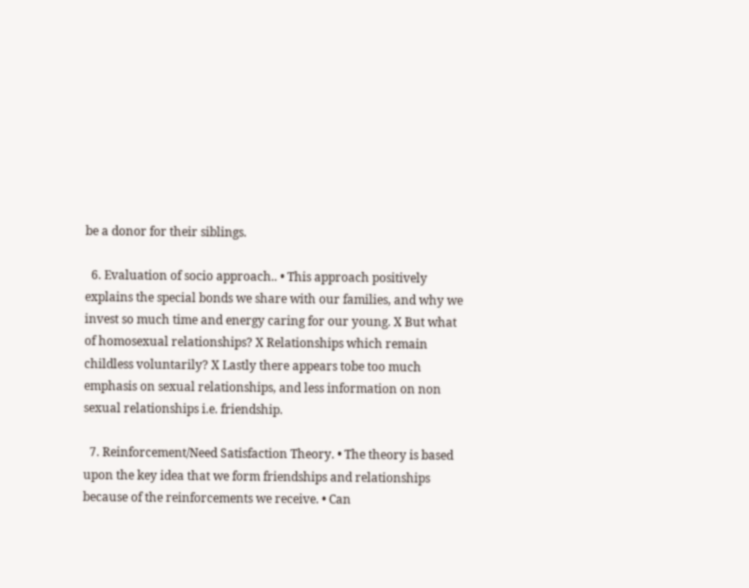be a donor for their siblings.

  6. Evaluation of socio approach.. • This approach positively explains the special bonds we share with our families, and why we invest so much time and energy caring for our young. X But what of homosexual relationships? X Relationships which remain childless voluntarily? X Lastly there appears tobe too much emphasis on sexual relationships, and less information on non sexual relationships i.e. friendship.

  7. Reinforcement/Need Satisfaction Theory. • The theory is based upon the key idea that we form friendships and relationships because of the reinforcements we receive. • Can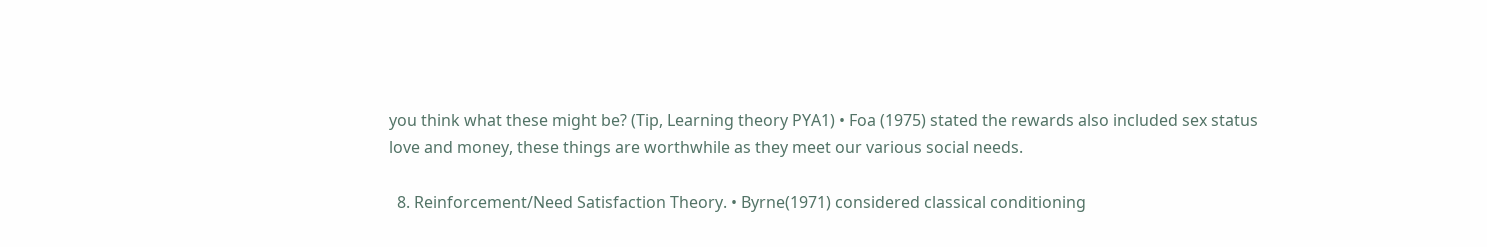you think what these might be? (Tip, Learning theory PYA1) • Foa (1975) stated the rewards also included sex status love and money, these things are worthwhile as they meet our various social needs.

  8. Reinforcement/Need Satisfaction Theory. • Byrne(1971) considered classical conditioning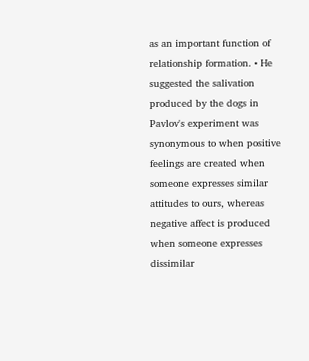as an important function of relationship formation. • He suggested the salivation produced by the dogs in Pavlov's experiment was synonymous to when positive feelings are created when someone expresses similar attitudes to ours, whereas negative affect is produced when someone expresses dissimilar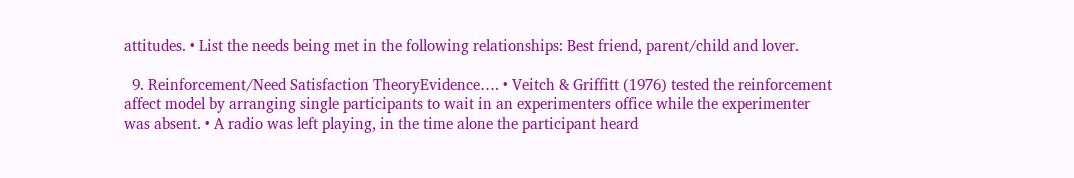attitudes. • List the needs being met in the following relationships: Best friend, parent/child and lover.

  9. Reinforcement/Need Satisfaction TheoryEvidence…. • Veitch & Griffitt (1976) tested the reinforcement affect model by arranging single participants to wait in an experimenters office while the experimenter was absent. • A radio was left playing, in the time alone the participant heard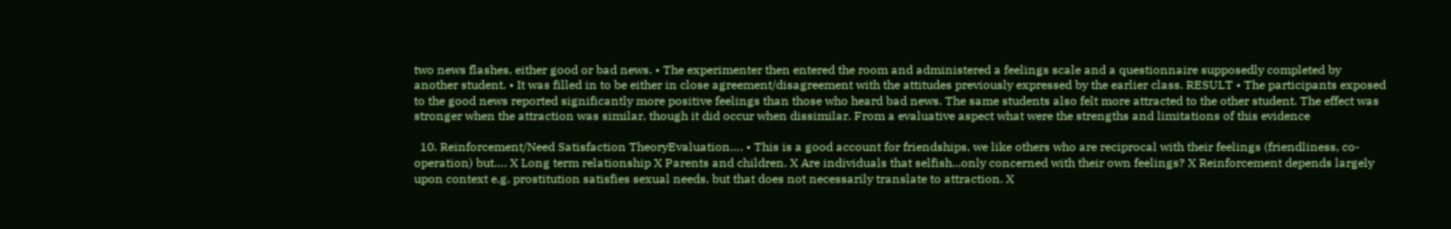two news flashes, either good or bad news. • The experimenter then entered the room and administered a feelings scale and a questionnaire supposedly completed by another student. • It was filled in to be either in close agreement/disagreement with the attitudes previously expressed by the earlier class. RESULT • The participants exposed to the good news reported significantly more positive feelings than those who heard bad news. The same students also felt more attracted to the other student. The effect was stronger when the attraction was similar, though it did occur when dissimilar. From a evaluative aspect what were the strengths and limitations of this evidence

  10. Reinforcement/Need Satisfaction TheoryEvaluation…. • This is a good account for friendships, we like others who are reciprocal with their feelings (friendliness, co-operation) but…. X Long term relationship X Parents and children. X Are individuals that selfish...only concerned with their own feelings? X Reinforcement depends largely upon context e.g. prostitution satisfies sexual needs, but that does not necessarily translate to attraction. X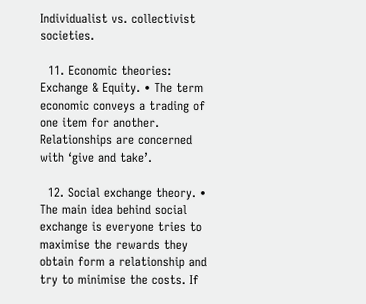Individualist vs. collectivist societies.

  11. Economic theories: Exchange & Equity. • The term economic conveys a trading of one item for another. Relationships are concerned with ‘give and take’.

  12. Social exchange theory. • The main idea behind social exchange is everyone tries to maximise the rewards they obtain form a relationship and try to minimise the costs. If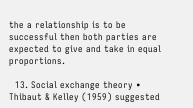the a relationship is to be successful then both parties are expected to give and take in equal proportions.

  13. Social exchange theory • Thibaut & Kelley (1959) suggested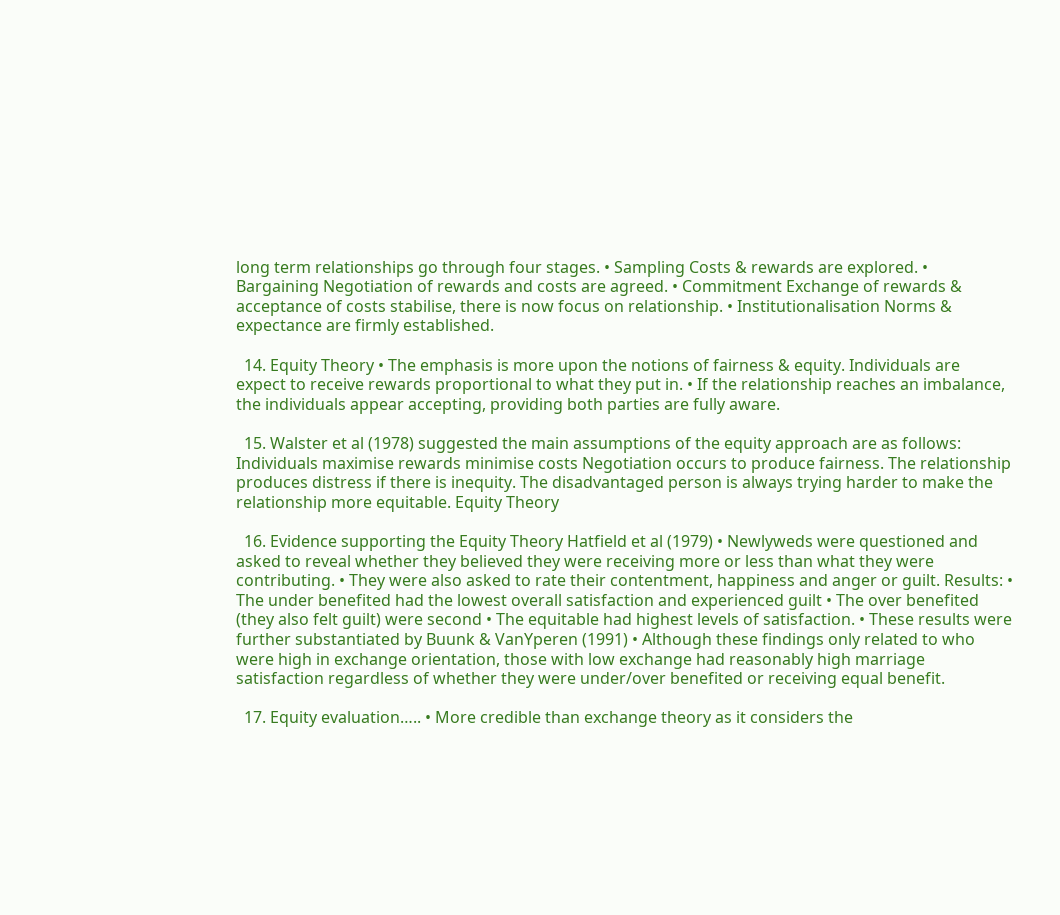long term relationships go through four stages. • Sampling Costs & rewards are explored. • Bargaining Negotiation of rewards and costs are agreed. • Commitment Exchange of rewards & acceptance of costs stabilise, there is now focus on relationship. • Institutionalisation Norms & expectance are firmly established.

  14. Equity Theory • The emphasis is more upon the notions of fairness & equity. Individuals are expect to receive rewards proportional to what they put in. • If the relationship reaches an imbalance, the individuals appear accepting, providing both parties are fully aware.

  15. Walster et al (1978) suggested the main assumptions of the equity approach are as follows: Individuals maximise rewards minimise costs Negotiation occurs to produce fairness. The relationship produces distress if there is inequity. The disadvantaged person is always trying harder to make the relationship more equitable. Equity Theory

  16. Evidence supporting the Equity Theory Hatfield et al (1979) • Newlyweds were questioned and asked to reveal whether they believed they were receiving more or less than what they were contributing. • They were also asked to rate their contentment, happiness and anger or guilt. Results: • The under benefited had the lowest overall satisfaction and experienced guilt • The over benefited (they also felt guilt) were second • The equitable had highest levels of satisfaction. • These results were further substantiated by Buunk & VanYperen (1991) • Although these findings only related to who were high in exchange orientation, those with low exchange had reasonably high marriage satisfaction regardless of whether they were under/over benefited or receiving equal benefit.

  17. Equity evaluation….. • More credible than exchange theory as it considers the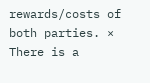rewards/costs of both parties. × There is a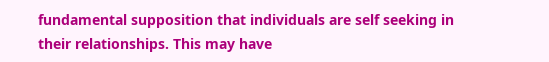fundamental supposition that individuals are self seeking in their relationships. This may have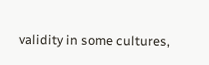validity in some cultures,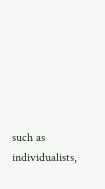such as individualists,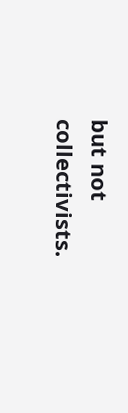but not collectivists.